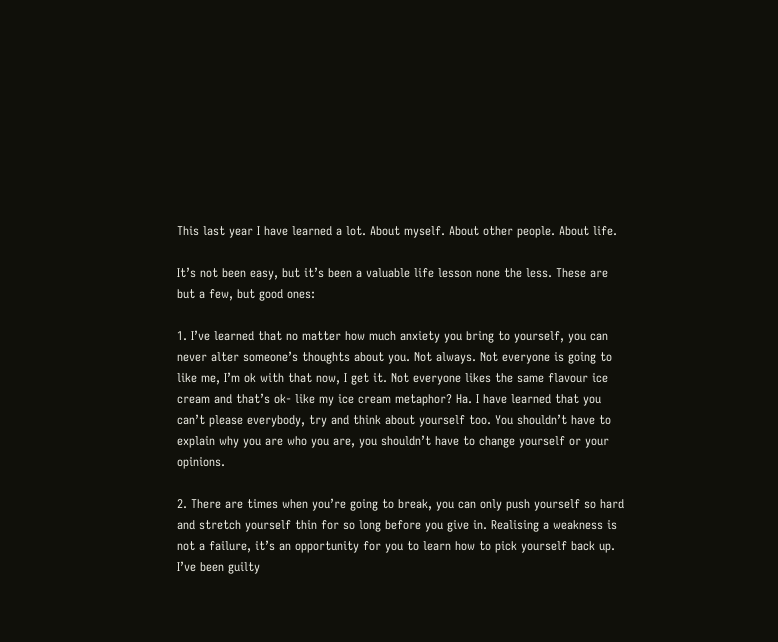This last year I have learned a lot. About myself. About other people. About life.

It’s not been easy, but it’s been a valuable life lesson none the less. These are but a few, but good ones:

1. I’ve learned that no matter how much anxiety you bring to yourself, you can never alter someone’s thoughts about you. Not always. Not everyone is going to like me, I’m ok with that now, I get it. Not everyone likes the same flavour ice cream and that’s ok- like my ice cream metaphor? Ha. I have learned that you can’t please everybody, try and think about yourself too. You shouldn’t have to explain why you are who you are, you shouldn’t have to change yourself or your opinions.

2. There are times when you’re going to break, you can only push yourself so hard and stretch yourself thin for so long before you give in. Realising a weakness is not a failure, it’s an opportunity for you to learn how to pick yourself back up. I’ve been guilty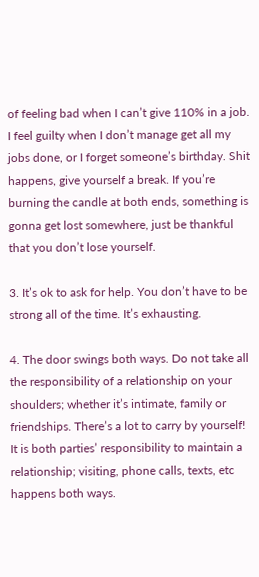of feeling bad when I can’t give 110% in a job. I feel guilty when I don’t manage get all my jobs done, or I forget someone’s birthday. Shit happens, give yourself a break. If you’re burning the candle at both ends, something is gonna get lost somewhere, just be thankful that you don’t lose yourself.

3. It’s ok to ask for help. You don’t have to be strong all of the time. It’s exhausting.

4. The door swings both ways. Do not take all the responsibility of a relationship on your shoulders; whether it’s intimate, family or friendships. There’s a lot to carry by yourself! It is both parties’ responsibility to maintain a relationship; visiting, phone calls, texts, etc happens both ways.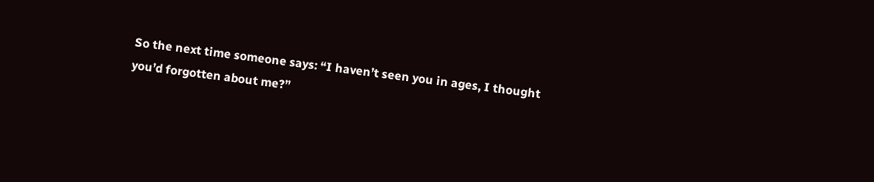So the next time someone says: “I haven’t seen you in ages, I thought you’d forgotten about me?”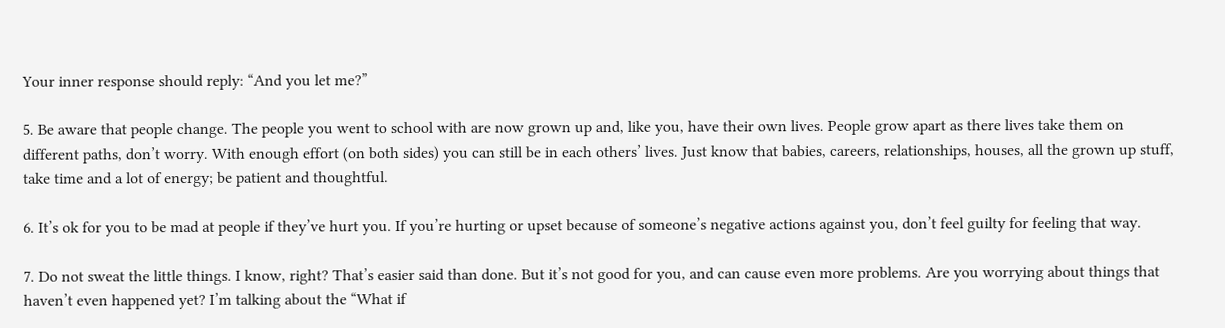Your inner response should reply: “And you let me?”

5. Be aware that people change. The people you went to school with are now grown up and, like you, have their own lives. People grow apart as there lives take them on different paths, don’t worry. With enough effort (on both sides) you can still be in each others’ lives. Just know that babies, careers, relationships, houses, all the grown up stuff, take time and a lot of energy; be patient and thoughtful.

6. It’s ok for you to be mad at people if they’ve hurt you. If you’re hurting or upset because of someone’s negative actions against you, don’t feel guilty for feeling that way.

7. Do not sweat the little things. I know, right? That’s easier said than done. But it’s not good for you, and can cause even more problems. Are you worrying about things that haven’t even happened yet? I’m talking about the “What if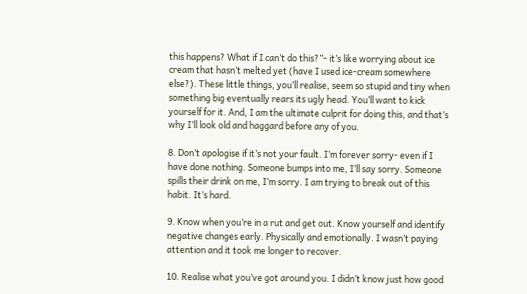this happens? What if I can’t do this?”- it’s like worrying about ice cream that hasn’t melted yet (have I used ice-cream somewhere else?). These little things, you’ll realise, seem so stupid and tiny when something big eventually rears its ugly head. You’ll want to kick yourself for it. And, I am the ultimate culprit for doing this, and that’s why I’ll look old and haggard before any of you.

8. Don’t apologise if it’s not your fault. I’m forever sorry- even if I have done nothing. Someone bumps into me, I’ll say sorry. Someone spills their drink on me, I’m sorry. I am trying to break out of this habit. It’s hard.

9. Know when you’re in a rut and get out. Know yourself and identify negative changes early. Physically and emotionally. I wasn’t paying attention and it took me longer to recover.

10. Realise what you’ve got around you. I didn’t know just how good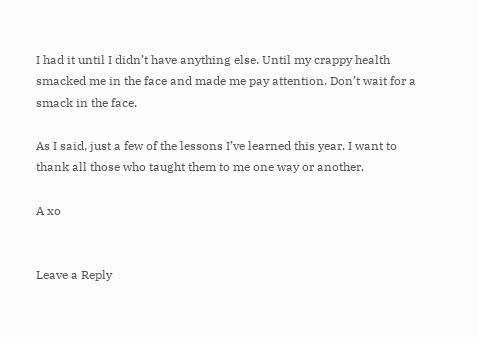I had it until I didn’t have anything else. Until my crappy health smacked me in the face and made me pay attention. Don’t wait for a smack in the face.

As I said, just a few of the lessons I’ve learned this year. I want to thank all those who taught them to me one way or another.

A xo


Leave a Reply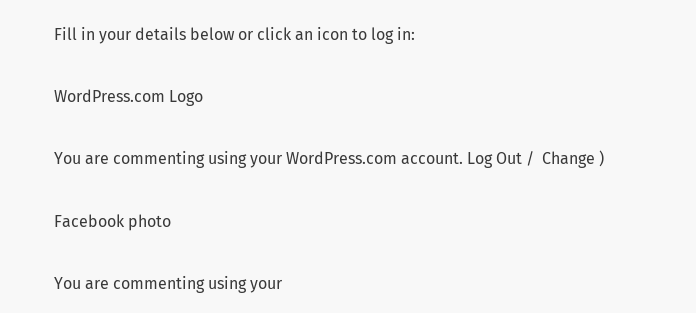Fill in your details below or click an icon to log in:

WordPress.com Logo

You are commenting using your WordPress.com account. Log Out /  Change )

Facebook photo

You are commenting using your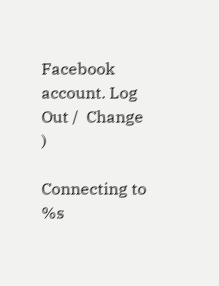Facebook account. Log Out /  Change )

Connecting to %s